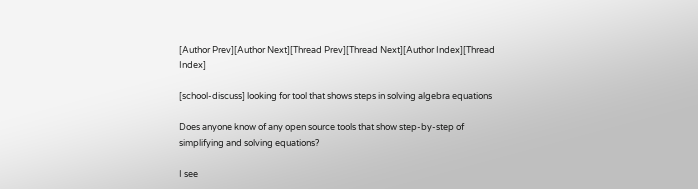[Author Prev][Author Next][Thread Prev][Thread Next][Author Index][Thread Index]

[school-discuss] looking for tool that shows steps in solving algebra equations

Does anyone know of any open source tools that show step-by-step of simplifying and solving equations?

I see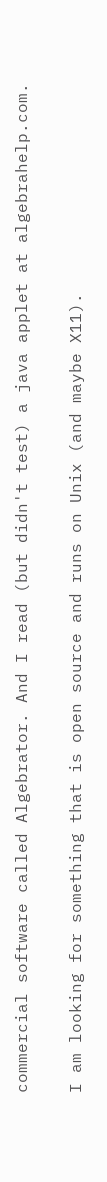commercial software called Algebrator. And I read (but didn't test) a java applet at algebrahelp.com.

I am looking for something that is open source and runs on Unix (and maybe X11).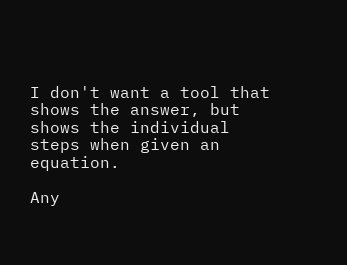I don't want a tool that shows the answer, but shows the individual steps when given an equation.

Any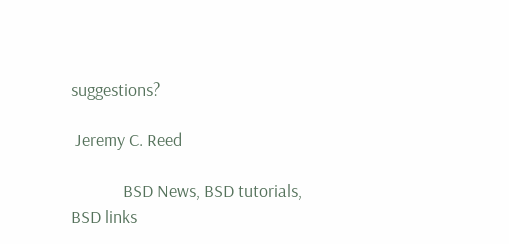suggestions?

 Jeremy C. Reed

             BSD News, BSD tutorials, BSD links